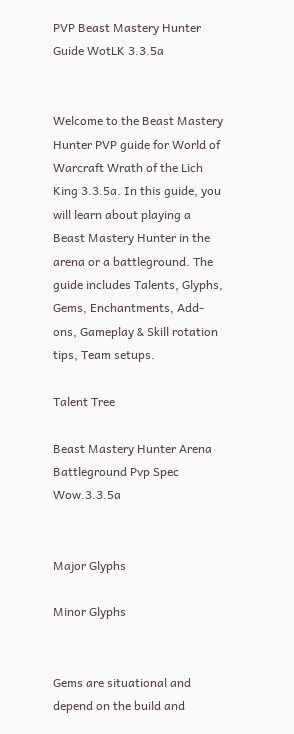PVP Beast Mastery Hunter Guide WotLK 3.3.5a


Welcome to the Beast Mastery Hunter PVP guide for World of Warcraft Wrath of the Lich King 3.3.5a. In this guide, you will learn about playing a Beast Mastery Hunter in the arena or a battleground. The guide includes Talents, Glyphs, Gems, Enchantments, Add-ons, Gameplay & Skill rotation tips, Team setups.

Talent Tree

Beast Mastery Hunter Arena Battleground Pvp Spec Wow.3.3.5a


Major Glyphs

Minor Glyphs


Gems are situational and depend on the build and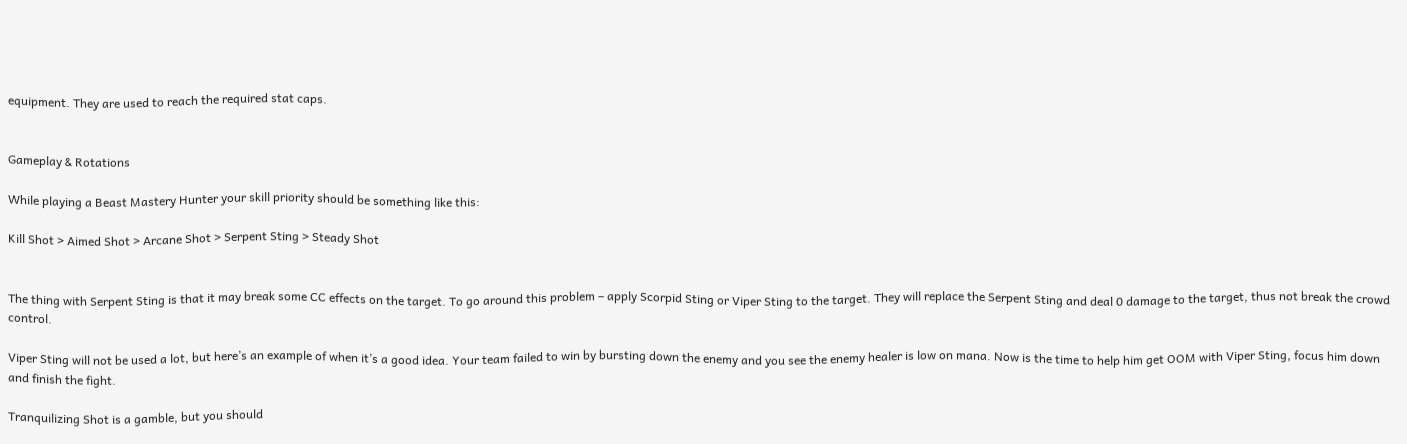equipment. They are used to reach the required stat caps.


Gameplay & Rotations

While playing a Beast Mastery Hunter your skill priority should be something like this:

Kill Shot > Aimed Shot > Arcane Shot > Serpent Sting > Steady Shot


The thing with Serpent Sting is that it may break some CC effects on the target. To go around this problem – apply Scorpid Sting or Viper Sting to the target. They will replace the Serpent Sting and deal 0 damage to the target, thus not break the crowd control.

Viper Sting will not be used a lot, but here’s an example of when it’s a good idea. Your team failed to win by bursting down the enemy and you see the enemy healer is low on mana. Now is the time to help him get OOM with Viper Sting, focus him down and finish the fight.

Tranquilizing Shot is a gamble, but you should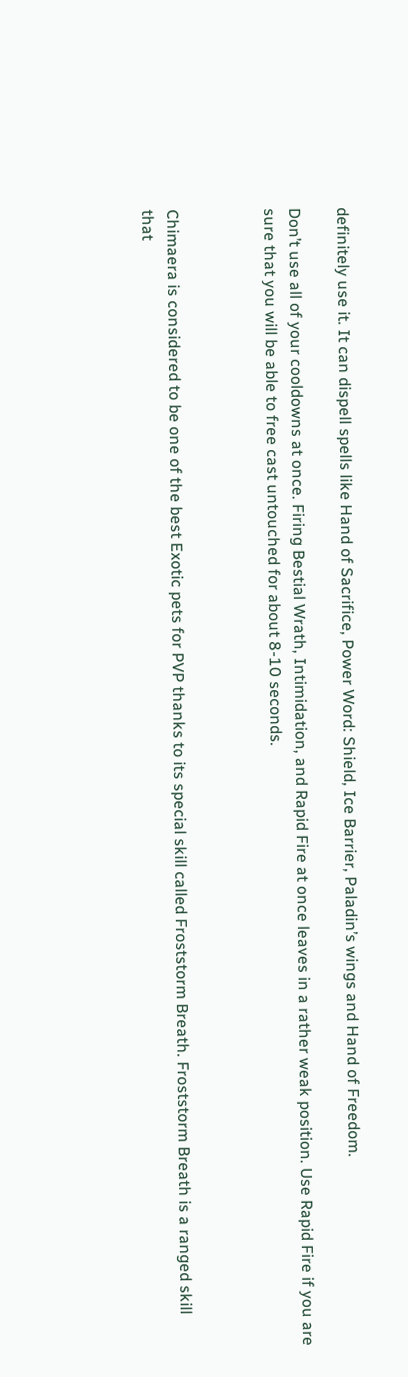definitely use it. It can dispell spells like Hand of Sacrifice, Power Word: Shield, Ice Barrier, Paladin’s wings and Hand of Freedom.

Don’t use all of your cooldowns at once. Firing Bestial Wrath, Intimidation, and Rapid Fire at once leaves in a rather weak position. Use Rapid Fire if you are sure that you will be able to free cast untouched for about 8-10 seconds.



Chimaera is considered to be one of the best Exotic pets for PVP thanks to its special skill called Froststorm Breath. Froststorm Breath is a ranged skill that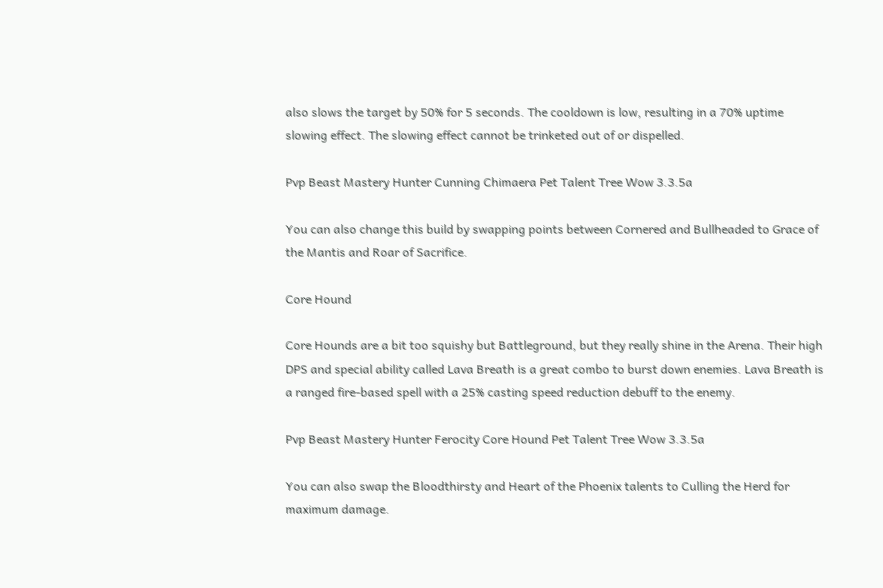also slows the target by 50% for 5 seconds. The cooldown is low, resulting in a 70% uptime slowing effect. The slowing effect cannot be trinketed out of or dispelled.

Pvp Beast Mastery Hunter Cunning Chimaera Pet Talent Tree Wow 3.3.5a

You can also change this build by swapping points between Cornered and Bullheaded to Grace of the Mantis and Roar of Sacrifice.

Core Hound

Core Hounds are a bit too squishy but Battleground, but they really shine in the Arena. Their high DPS and special ability called Lava Breath is a great combo to burst down enemies. Lava Breath is a ranged fire-based spell with a 25% casting speed reduction debuff to the enemy.

Pvp Beast Mastery Hunter Ferocity Core Hound Pet Talent Tree Wow 3.3.5a

You can also swap the Bloodthirsty and Heart of the Phoenix talents to Culling the Herd for maximum damage.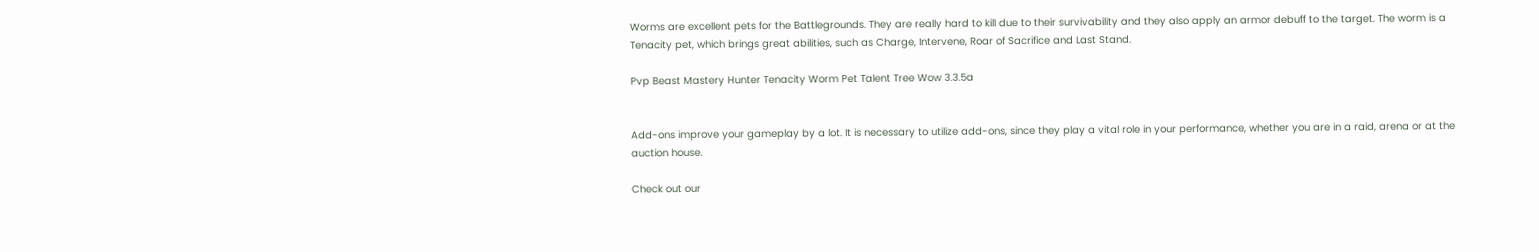Worms are excellent pets for the Battlegrounds. They are really hard to kill due to their survivability and they also apply an armor debuff to the target. The worm is a Tenacity pet, which brings great abilities, such as Charge, Intervene, Roar of Sacrifice and Last Stand.

Pvp Beast Mastery Hunter Tenacity Worm Pet Talent Tree Wow 3.3.5a


Add-ons improve your gameplay by a lot. It is necessary to utilize add-ons, since they play a vital role in your performance, whether you are in a raid, arena or at the auction house.

Check out our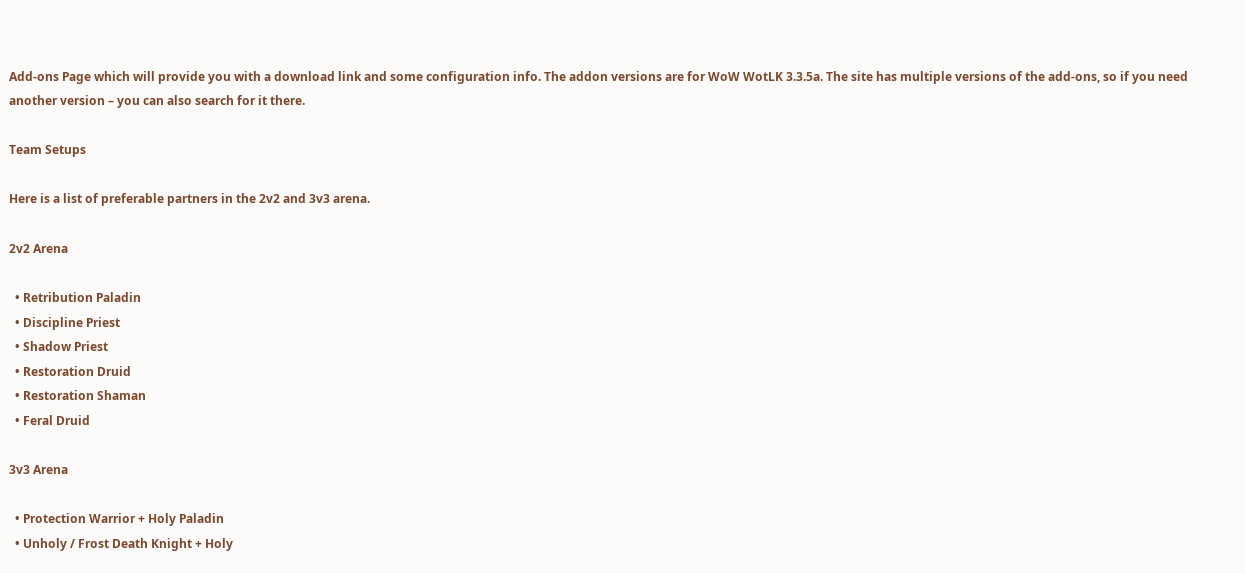Add-ons Page which will provide you with a download link and some configuration info. The addon versions are for WoW WotLK 3.3.5a. The site has multiple versions of the add-ons, so if you need another version – you can also search for it there.

Team Setups

Here is a list of preferable partners in the 2v2 and 3v3 arena.

2v2 Arena

  • Retribution Paladin
  • Discipline Priest
  • Shadow Priest
  • Restoration Druid
  • Restoration Shaman
  • Feral Druid

3v3 Arena

  • Protection Warrior + Holy Paladin
  • Unholy / Frost Death Knight + Holy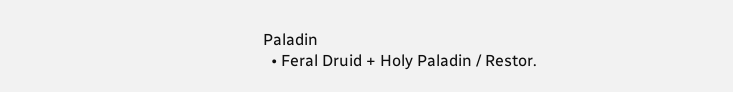Paladin
  • Feral Druid + Holy Paladin / Restor.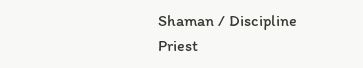Shaman / Discipline Priest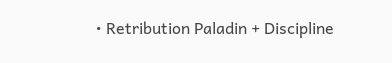• Retribution Paladin + Discipline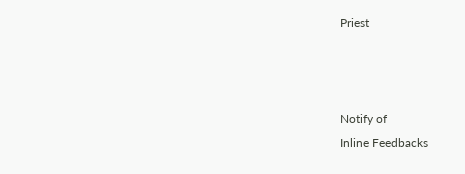Priest



Notify of
Inline Feedbacks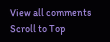View all comments
Scroll to Top